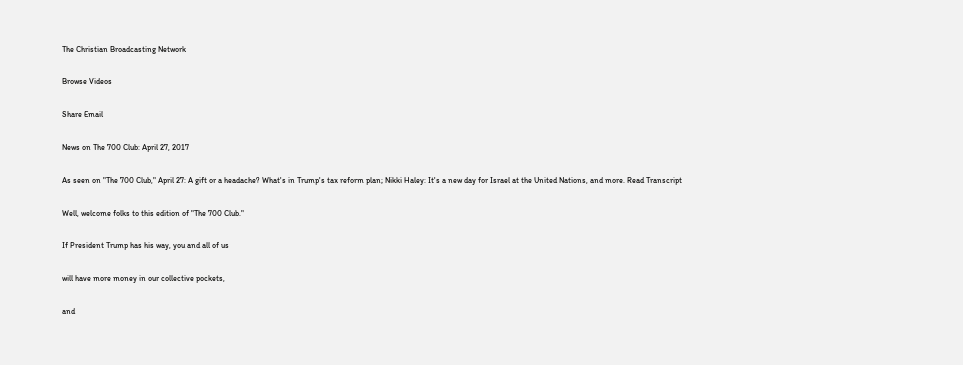The Christian Broadcasting Network

Browse Videos

Share Email

News on The 700 Club: April 27, 2017

As seen on "The 700 Club," April 27: A gift or a headache? What's in Trump's tax reform plan; Nikki Haley: It's a new day for Israel at the United Nations, and more. Read Transcript

Well, welcome folks to this edition of "The 700 Club."

If President Trump has his way, you and all of us

will have more money in our collective pockets,

and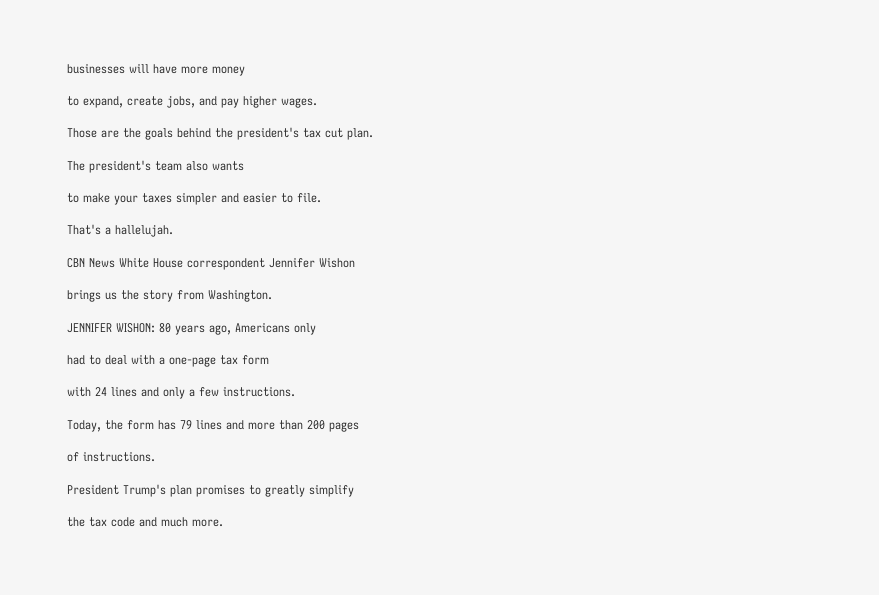businesses will have more money

to expand, create jobs, and pay higher wages.

Those are the goals behind the president's tax cut plan.

The president's team also wants

to make your taxes simpler and easier to file.

That's a hallelujah.

CBN News White House correspondent Jennifer Wishon

brings us the story from Washington.

JENNIFER WISHON: 80 years ago, Americans only

had to deal with a one-page tax form

with 24 lines and only a few instructions.

Today, the form has 79 lines and more than 200 pages

of instructions.

President Trump's plan promises to greatly simplify

the tax code and much more.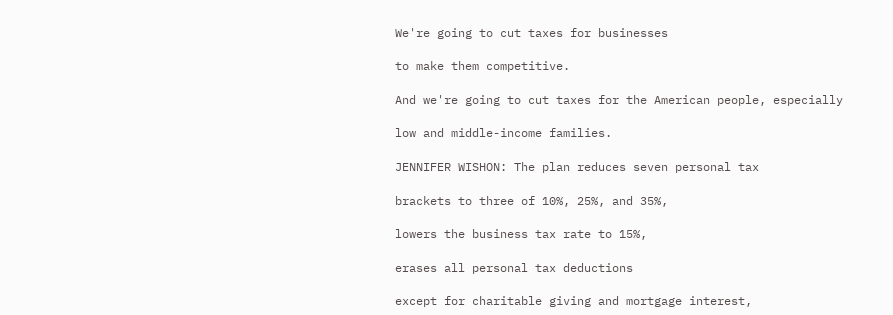We're going to cut taxes for businesses

to make them competitive.

And we're going to cut taxes for the American people, especially

low and middle-income families.

JENNIFER WISHON: The plan reduces seven personal tax

brackets to three of 10%, 25%, and 35%,

lowers the business tax rate to 15%,

erases all personal tax deductions

except for charitable giving and mortgage interest,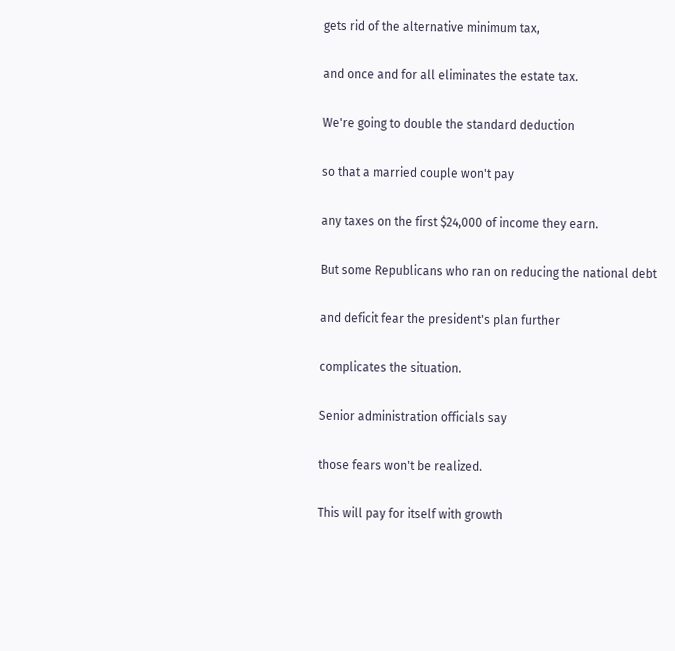gets rid of the alternative minimum tax,

and once and for all eliminates the estate tax.

We're going to double the standard deduction

so that a married couple won't pay

any taxes on the first $24,000 of income they earn.

But some Republicans who ran on reducing the national debt

and deficit fear the president's plan further

complicates the situation.

Senior administration officials say

those fears won't be realized.

This will pay for itself with growth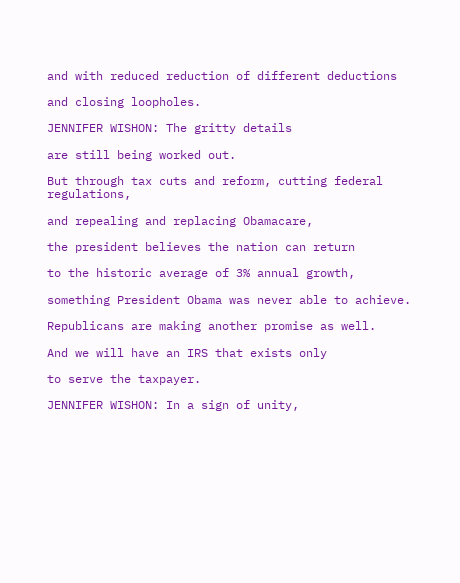and with reduced reduction of different deductions

and closing loopholes.

JENNIFER WISHON: The gritty details

are still being worked out.

But through tax cuts and reform, cutting federal regulations,

and repealing and replacing Obamacare,

the president believes the nation can return

to the historic average of 3% annual growth,

something President Obama was never able to achieve.

Republicans are making another promise as well.

And we will have an IRS that exists only

to serve the taxpayer.

JENNIFER WISHON: In a sign of unity,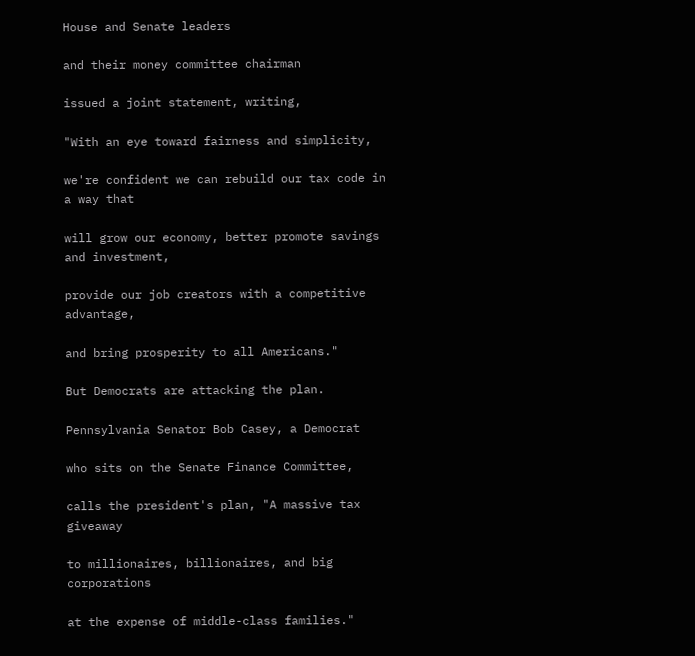House and Senate leaders

and their money committee chairman

issued a joint statement, writing,

"With an eye toward fairness and simplicity,

we're confident we can rebuild our tax code in a way that

will grow our economy, better promote savings and investment,

provide our job creators with a competitive advantage,

and bring prosperity to all Americans."

But Democrats are attacking the plan.

Pennsylvania Senator Bob Casey, a Democrat

who sits on the Senate Finance Committee,

calls the president's plan, "A massive tax giveaway

to millionaires, billionaires, and big corporations

at the expense of middle-class families."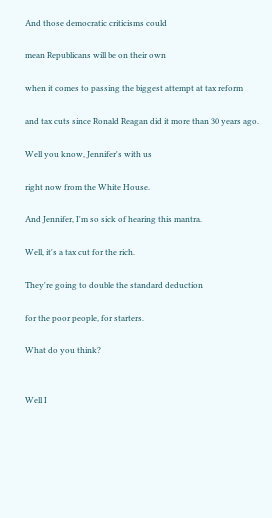And those democratic criticisms could

mean Republicans will be on their own

when it comes to passing the biggest attempt at tax reform

and tax cuts since Ronald Reagan did it more than 30 years ago.

Well you know, Jennifer's with us

right now from the White House.

And Jennifer, I'm so sick of hearing this mantra.

Well, it's a tax cut for the rich.

They're going to double the standard deduction

for the poor people, for starters.

What do you think?


Well I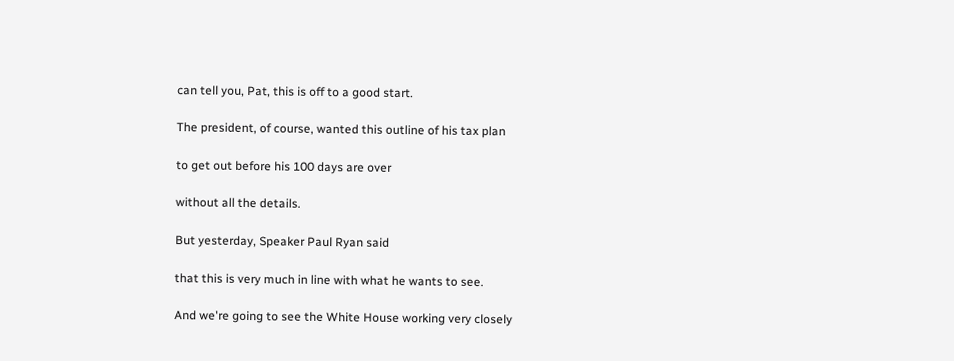can tell you, Pat, this is off to a good start.

The president, of course, wanted this outline of his tax plan

to get out before his 100 days are over

without all the details.

But yesterday, Speaker Paul Ryan said

that this is very much in line with what he wants to see.

And we're going to see the White House working very closely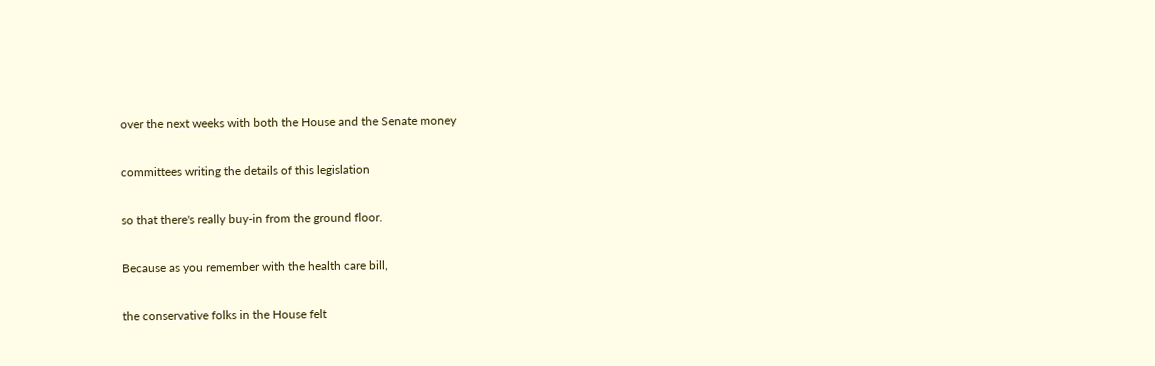over the next weeks with both the House and the Senate money

committees writing the details of this legislation

so that there's really buy-in from the ground floor.

Because as you remember with the health care bill,

the conservative folks in the House felt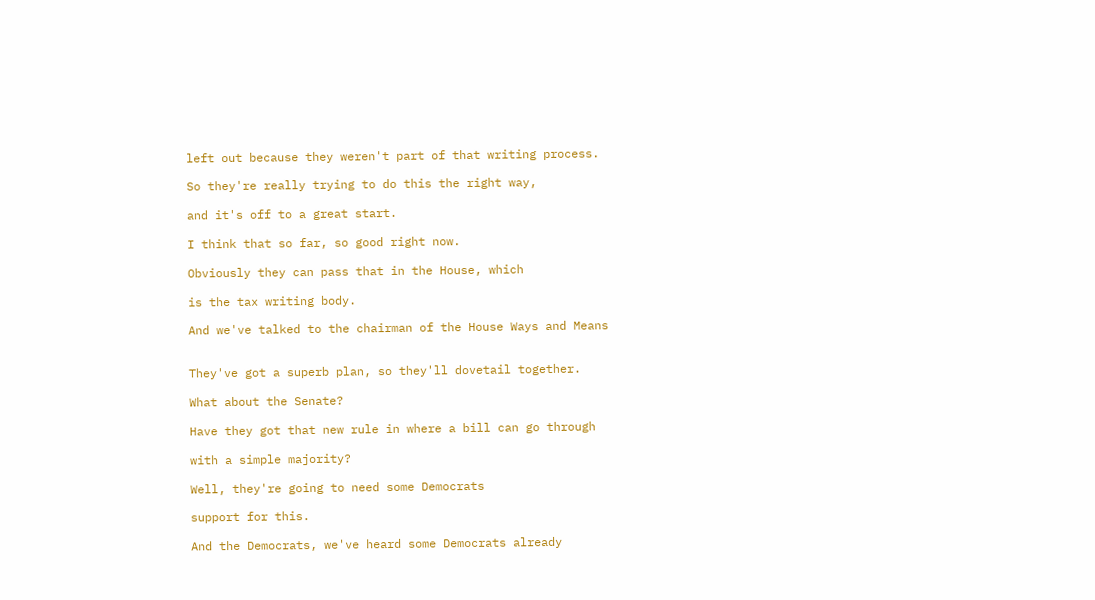left out because they weren't part of that writing process.

So they're really trying to do this the right way,

and it's off to a great start.

I think that so far, so good right now.

Obviously they can pass that in the House, which

is the tax writing body.

And we've talked to the chairman of the House Ways and Means


They've got a superb plan, so they'll dovetail together.

What about the Senate?

Have they got that new rule in where a bill can go through

with a simple majority?

Well, they're going to need some Democrats

support for this.

And the Democrats, we've heard some Democrats already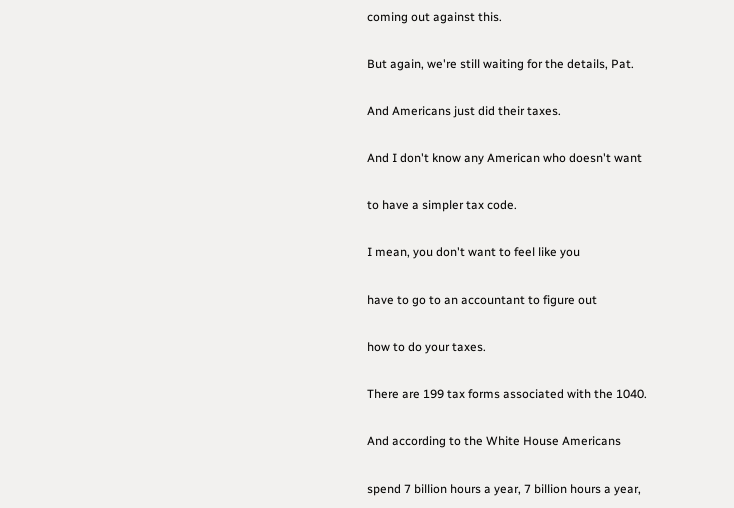coming out against this.

But again, we're still waiting for the details, Pat.

And Americans just did their taxes.

And I don't know any American who doesn't want

to have a simpler tax code.

I mean, you don't want to feel like you

have to go to an accountant to figure out

how to do your taxes.

There are 199 tax forms associated with the 1040.

And according to the White House Americans

spend 7 billion hours a year, 7 billion hours a year,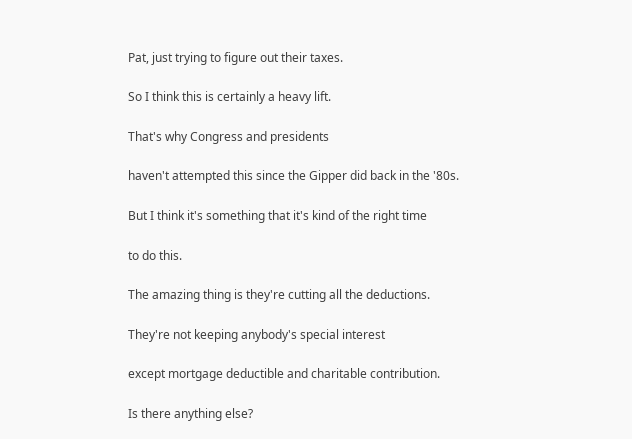Pat, just trying to figure out their taxes.

So I think this is certainly a heavy lift.

That's why Congress and presidents

haven't attempted this since the Gipper did back in the '80s.

But I think it's something that it's kind of the right time

to do this.

The amazing thing is they're cutting all the deductions.

They're not keeping anybody's special interest

except mortgage deductible and charitable contribution.

Is there anything else?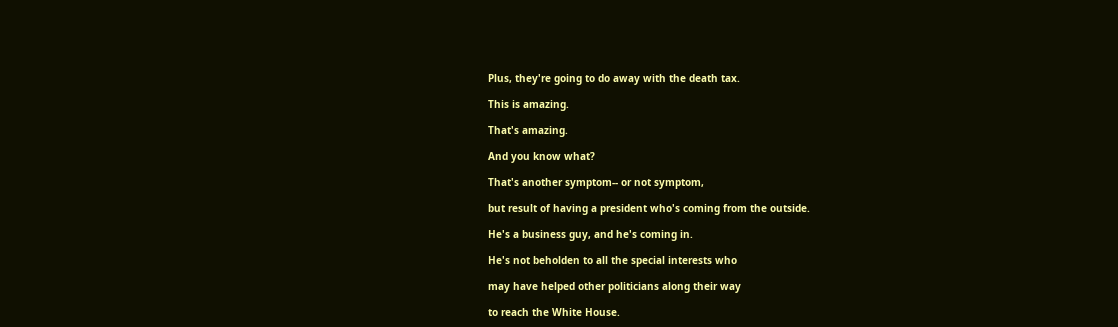Plus, they're going to do away with the death tax.

This is amazing.

That's amazing.

And you know what?

That's another symptom-- or not symptom,

but result of having a president who's coming from the outside.

He's a business guy, and he's coming in.

He's not beholden to all the special interests who

may have helped other politicians along their way

to reach the White House.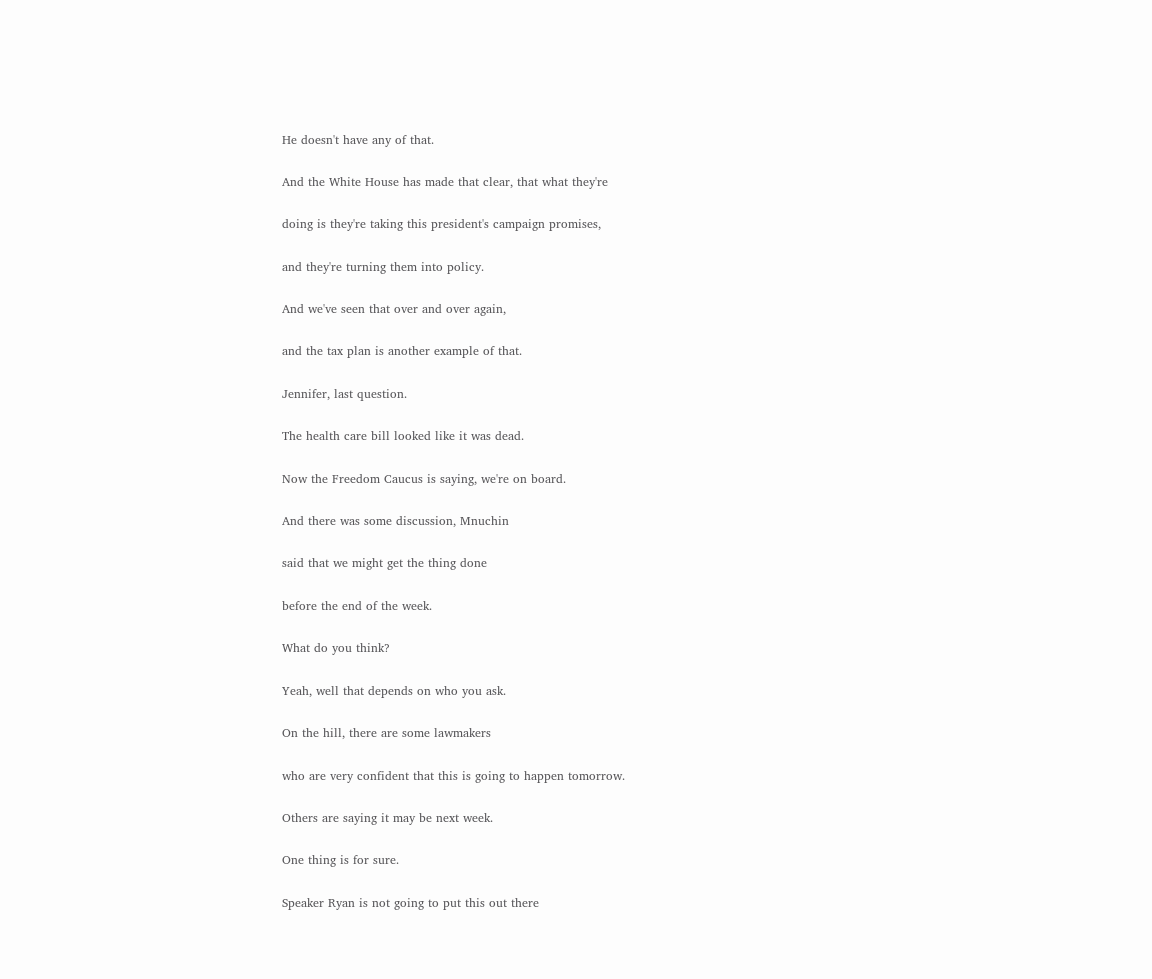He doesn't have any of that.

And the White House has made that clear, that what they're

doing is they're taking this president's campaign promises,

and they're turning them into policy.

And we've seen that over and over again,

and the tax plan is another example of that.

Jennifer, last question.

The health care bill looked like it was dead.

Now the Freedom Caucus is saying, we're on board.

And there was some discussion, Mnuchin

said that we might get the thing done

before the end of the week.

What do you think?

Yeah, well that depends on who you ask.

On the hill, there are some lawmakers

who are very confident that this is going to happen tomorrow.

Others are saying it may be next week.

One thing is for sure.

Speaker Ryan is not going to put this out there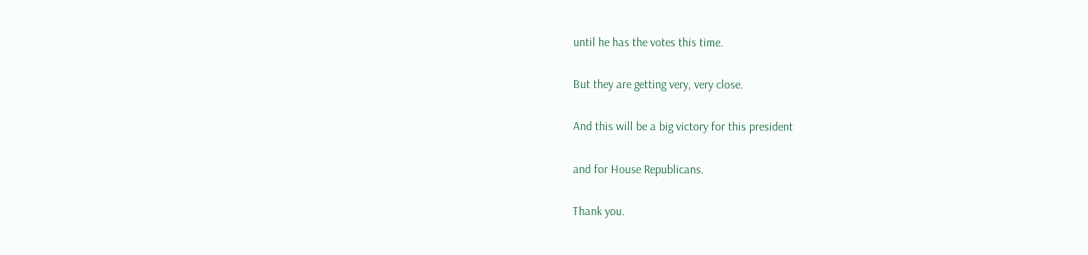until he has the votes this time.

But they are getting very, very close.

And this will be a big victory for this president

and for House Republicans.

Thank you.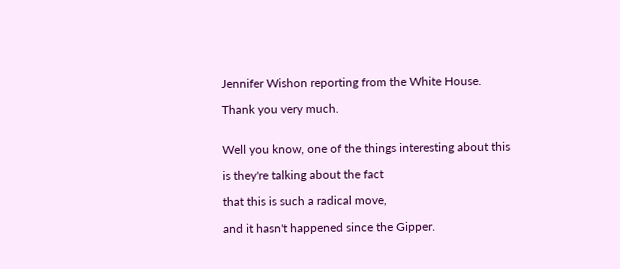Jennifer Wishon reporting from the White House.

Thank you very much.


Well you know, one of the things interesting about this

is they're talking about the fact

that this is such a radical move,

and it hasn't happened since the Gipper.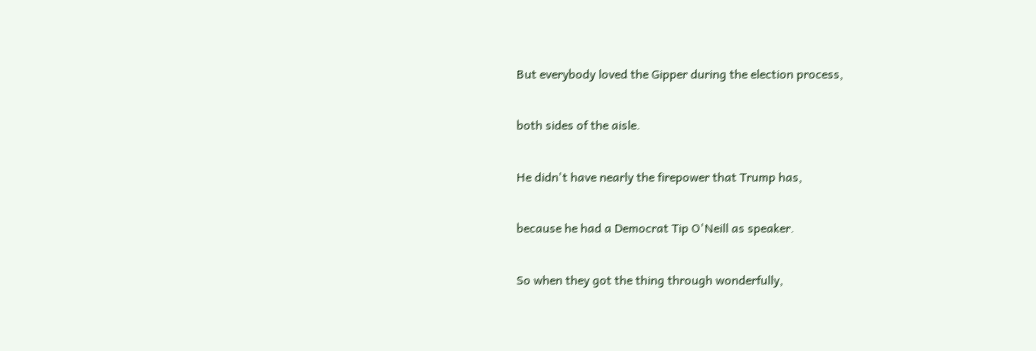But everybody loved the Gipper during the election process,

both sides of the aisle.

He didn't have nearly the firepower that Trump has,

because he had a Democrat Tip O'Neill as speaker.

So when they got the thing through wonderfully,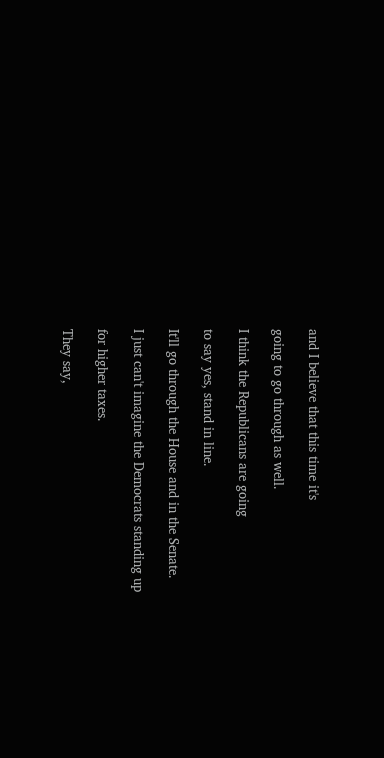and I believe that this time it's

going to go through as well.

I think the Republicans are going

to say yes, stand in line.

It'll go through the House and in the Senate.

I just can't imagine the Democrats standing up

for higher taxes.

They say,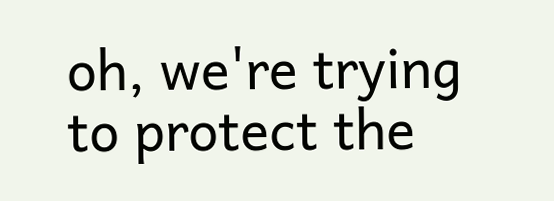oh, we're trying to protect the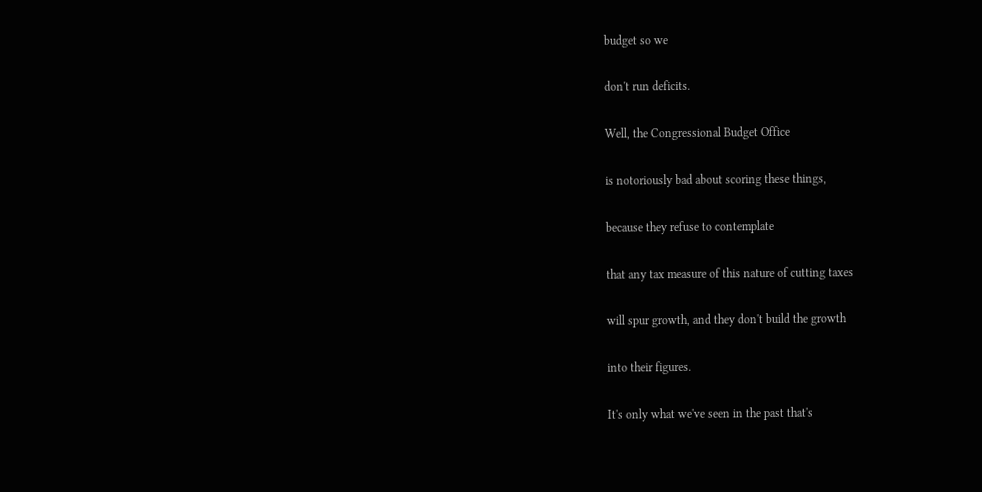budget so we

don't run deficits.

Well, the Congressional Budget Office

is notoriously bad about scoring these things,

because they refuse to contemplate

that any tax measure of this nature of cutting taxes

will spur growth, and they don't build the growth

into their figures.

It's only what we've seen in the past that's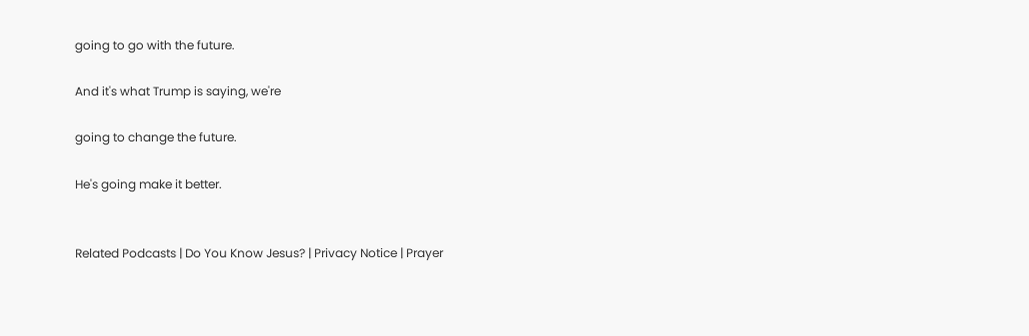going to go with the future.

And it's what Trump is saying, we're

going to change the future.

He's going make it better.


Related Podcasts | Do You Know Jesus? | Privacy Notice | Prayer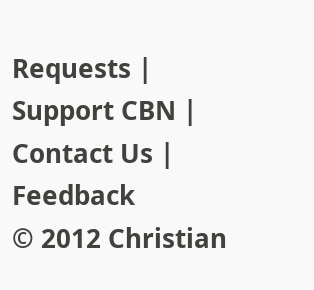Requests | Support CBN | Contact Us | Feedback
© 2012 Christian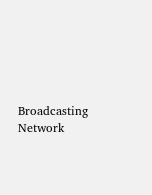Broadcasting Network